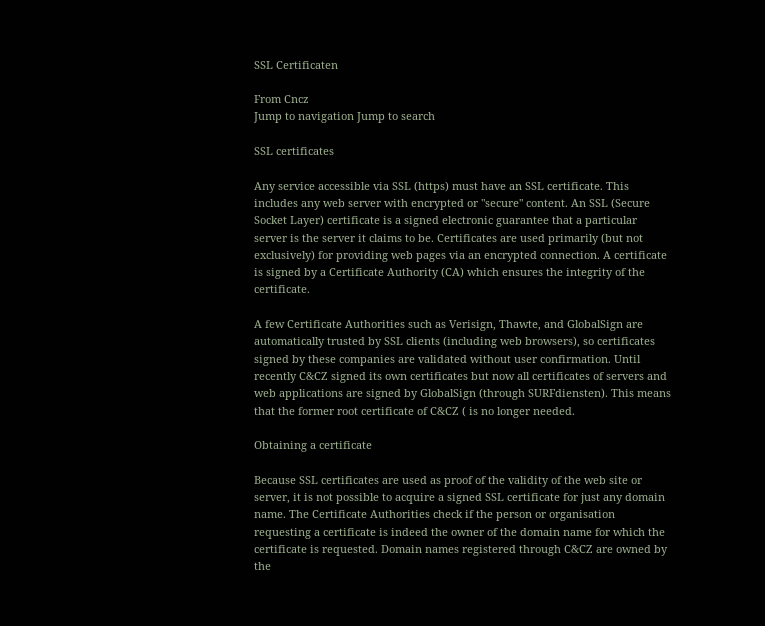SSL Certificaten

From Cncz
Jump to navigation Jump to search

SSL certificates

Any service accessible via SSL (https) must have an SSL certificate. This includes any web server with encrypted or "secure" content. An SSL (Secure Socket Layer) certificate is a signed electronic guarantee that a particular server is the server it claims to be. Certificates are used primarily (but not exclusively) for providing web pages via an encrypted connection. A certificate is signed by a Certificate Authority (CA) which ensures the integrity of the certificate.

A few Certificate Authorities such as Verisign, Thawte, and GlobalSign are automatically trusted by SSL clients (including web browsers), so certificates signed by these companies are validated without user confirmation. Until recently C&CZ signed its own certificates but now all certificates of servers and web applications are signed by GlobalSign (through SURFdiensten). This means that the former root certificate of C&CZ ( is no longer needed.

Obtaining a certificate

Because SSL certificates are used as proof of the validity of the web site or server, it is not possible to acquire a signed SSL certificate for just any domain name. The Certificate Authorities check if the person or organisation requesting a certificate is indeed the owner of the domain name for which the certificate is requested. Domain names registered through C&CZ are owned by the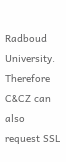Radboud University. Therefore C&CZ can also request SSL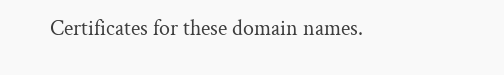Certificates for these domain names.